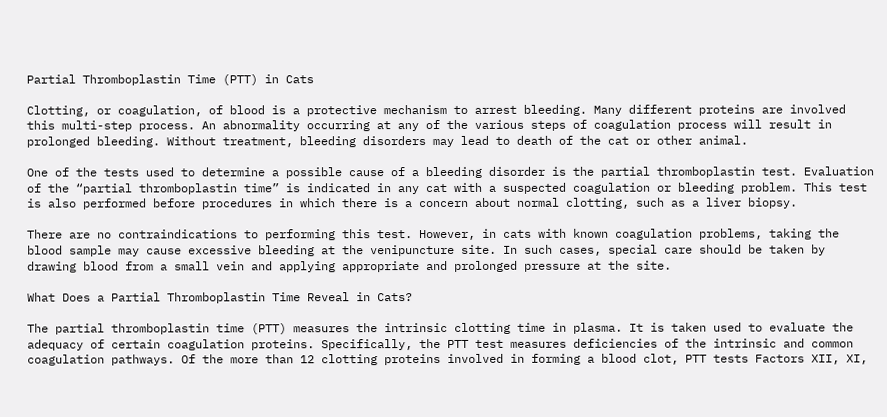Partial Thromboplastin Time (PTT) in Cats

Clotting, or coagulation, of blood is a protective mechanism to arrest bleeding. Many different proteins are involved this multi-step process. An abnormality occurring at any of the various steps of coagulation process will result in prolonged bleeding. Without treatment, bleeding disorders may lead to death of the cat or other animal.

One of the tests used to determine a possible cause of a bleeding disorder is the partial thromboplastin test. Evaluation of the “partial thromboplastin time” is indicated in any cat with a suspected coagulation or bleeding problem. This test is also performed before procedures in which there is a concern about normal clotting, such as a liver biopsy.

There are no contraindications to performing this test. However, in cats with known coagulation problems, taking the blood sample may cause excessive bleeding at the venipuncture site. In such cases, special care should be taken by drawing blood from a small vein and applying appropriate and prolonged pressure at the site.

What Does a Partial Thromboplastin Time Reveal in Cats?

The partial thromboplastin time (PTT) measures the intrinsic clotting time in plasma. It is taken used to evaluate the adequacy of certain coagulation proteins. Specifically, the PTT test measures deficiencies of the intrinsic and common coagulation pathways. Of the more than 12 clotting proteins involved in forming a blood clot, PTT tests Factors XII, XI,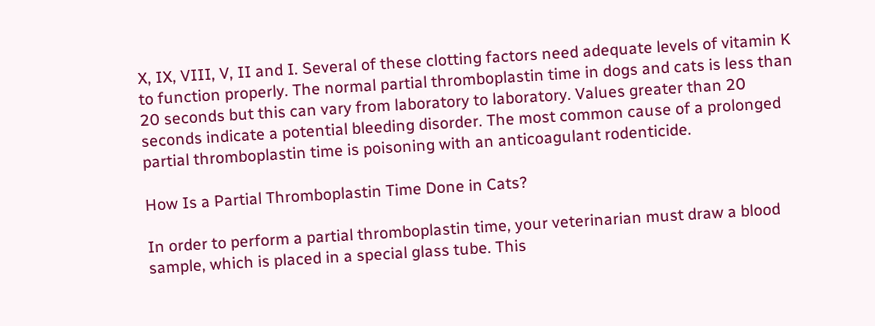X, IX, VIII, V, II and I. Several of these clotting factors need adequate levels of vitamin K to function properly. The normal partial thromboplastin time in dogs and cats is less than 20 seconds but this can vary from laboratory to laboratory. Values greater than 20 seconds indicate a potential bleeding disorder. The most common cause of a prolonged partial thromboplastin time is poisoning with an anticoagulant rodenticide.

How Is a Partial Thromboplastin Time Done in Cats?

In order to perform a partial thromboplastin time, your veterinarian must draw a blood sample, which is placed in a special glass tube. This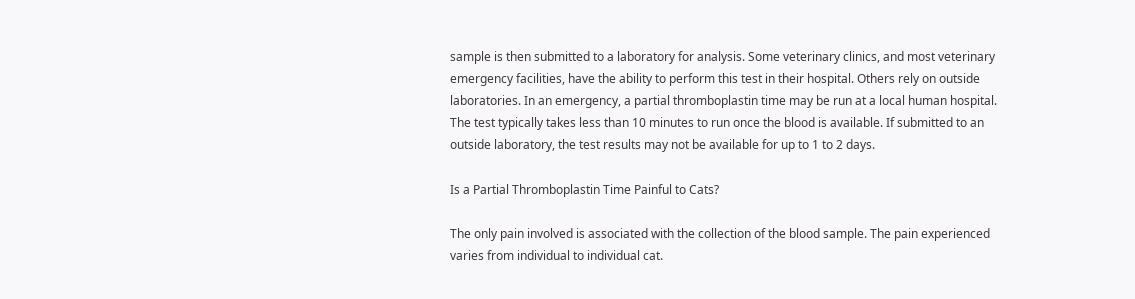sample is then submitted to a laboratory for analysis. Some veterinary clinics, and most veterinary emergency facilities, have the ability to perform this test in their hospital. Others rely on outside laboratories. In an emergency, a partial thromboplastin time may be run at a local human hospital. The test typically takes less than 10 minutes to run once the blood is available. If submitted to an outside laboratory, the test results may not be available for up to 1 to 2 days.

Is a Partial Thromboplastin Time Painful to Cats?

The only pain involved is associated with the collection of the blood sample. The pain experienced varies from individual to individual cat.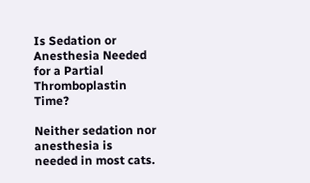Is Sedation or Anesthesia Needed for a Partial Thromboplastin Time?

Neither sedation nor anesthesia is needed in most cats.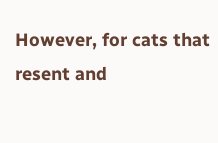However, for cats that resent and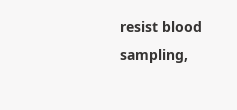resist blood sampling,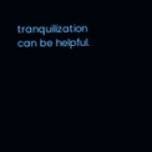tranquilization can be helpful.